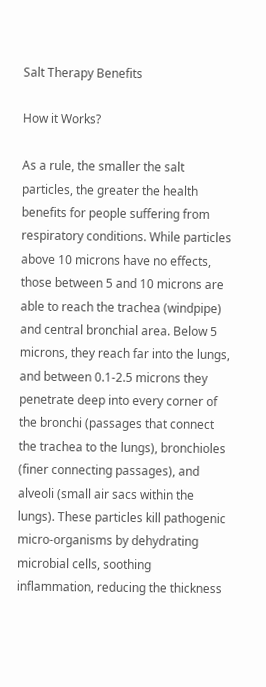Salt Therapy Benefits

How it Works?

As a rule, the smaller the salt particles, the greater the health benefits for people suffering from respiratory conditions. While particles above 10 microns have no effects, those between 5 and 10 microns are able to reach the trachea (windpipe) and central bronchial area. Below 5 microns, they reach far into the lungs, and between 0.1-2.5 microns they penetrate deep into every corner of the bronchi (passages that connect the trachea to the lungs), bronchioles (finer connecting passages), and alveoli (small air sacs within the lungs). These particles kill pathogenic micro-organisms by dehydrating microbial cells, soothing inflammation, reducing the thickness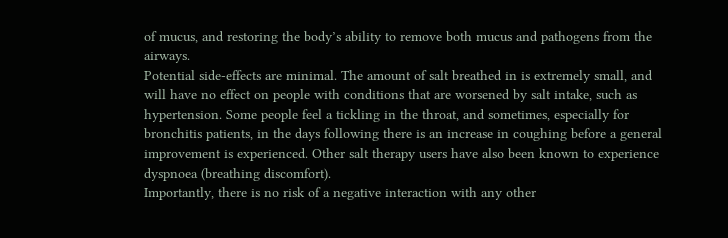of mucus, and restoring the body’s ability to remove both mucus and pathogens from the airways.
Potential side-effects are minimal. The amount of salt breathed in is extremely small, and will have no effect on people with conditions that are worsened by salt intake, such as hypertension. Some people feel a tickling in the throat, and sometimes, especially for bronchitis patients, in the days following there is an increase in coughing before a general improvement is experienced. Other salt therapy users have also been known to experience dyspnoea (breathing discomfort).
Importantly, there is no risk of a negative interaction with any other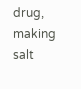drug, making salt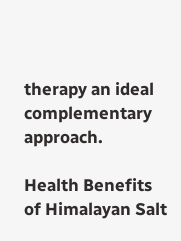therapy an ideal complementary approach.

Health Benefits of Himalayan Salt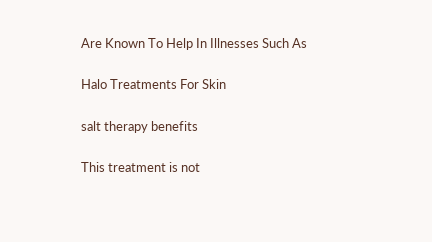Are Known To Help In Illnesses Such As

Halo Treatments For Skin

salt therapy benefits

This treatment is not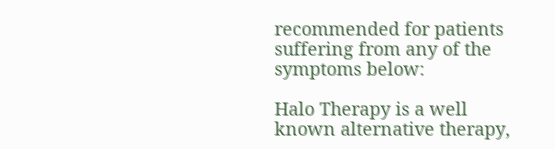recommended for patients suffering from any of the symptoms below:

Halo Therapy is a well known alternative therapy,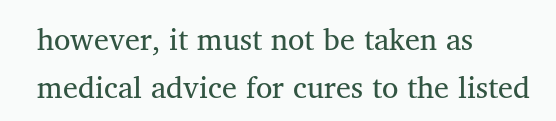however, it must not be taken as medical advice for cures to the listed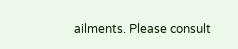ailments. Please consult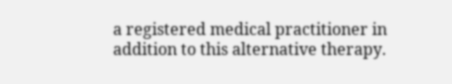a registered medical practitioner in addition to this alternative therapy.